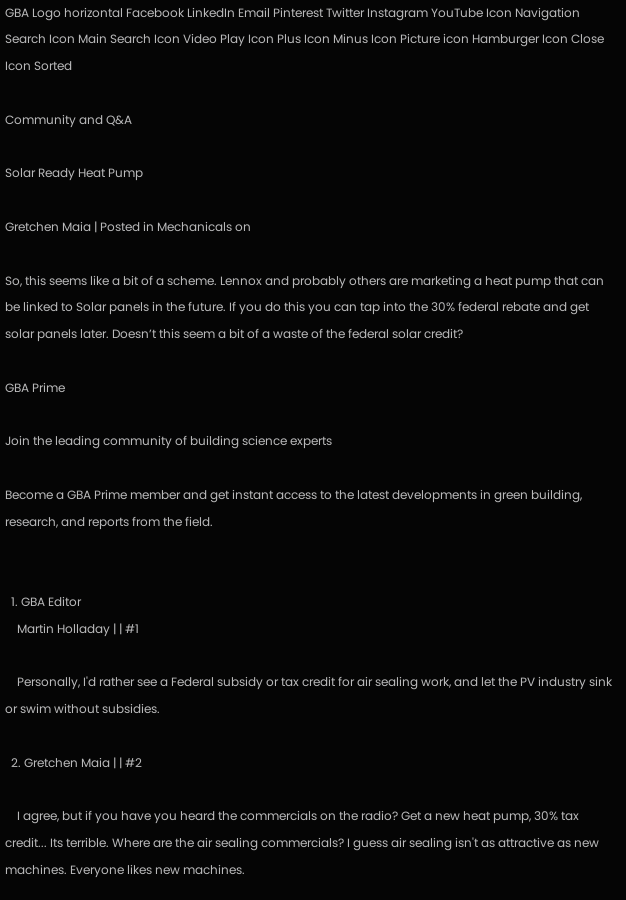GBA Logo horizontal Facebook LinkedIn Email Pinterest Twitter Instagram YouTube Icon Navigation Search Icon Main Search Icon Video Play Icon Plus Icon Minus Icon Picture icon Hamburger Icon Close Icon Sorted

Community and Q&A

Solar Ready Heat Pump

Gretchen Maia | Posted in Mechanicals on

So, this seems like a bit of a scheme. Lennox and probably others are marketing a heat pump that can be linked to Solar panels in the future. If you do this you can tap into the 30% federal rebate and get solar panels later. Doesn’t this seem a bit of a waste of the federal solar credit?

GBA Prime

Join the leading community of building science experts

Become a GBA Prime member and get instant access to the latest developments in green building, research, and reports from the field.


  1. GBA Editor
    Martin Holladay | | #1

    Personally, I'd rather see a Federal subsidy or tax credit for air sealing work, and let the PV industry sink or swim without subsidies.

  2. Gretchen Maia | | #2

    I agree, but if you have you heard the commercials on the radio? Get a new heat pump, 30% tax credit... Its terrible. Where are the air sealing commercials? I guess air sealing isn't as attractive as new machines. Everyone likes new machines.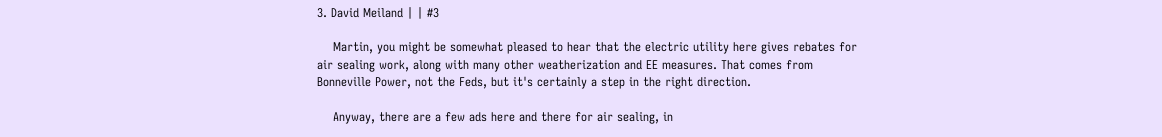3. David Meiland | | #3

    Martin, you might be somewhat pleased to hear that the electric utility here gives rebates for air sealing work, along with many other weatherization and EE measures. That comes from Bonneville Power, not the Feds, but it's certainly a step in the right direction.

    Anyway, there are a few ads here and there for air sealing, in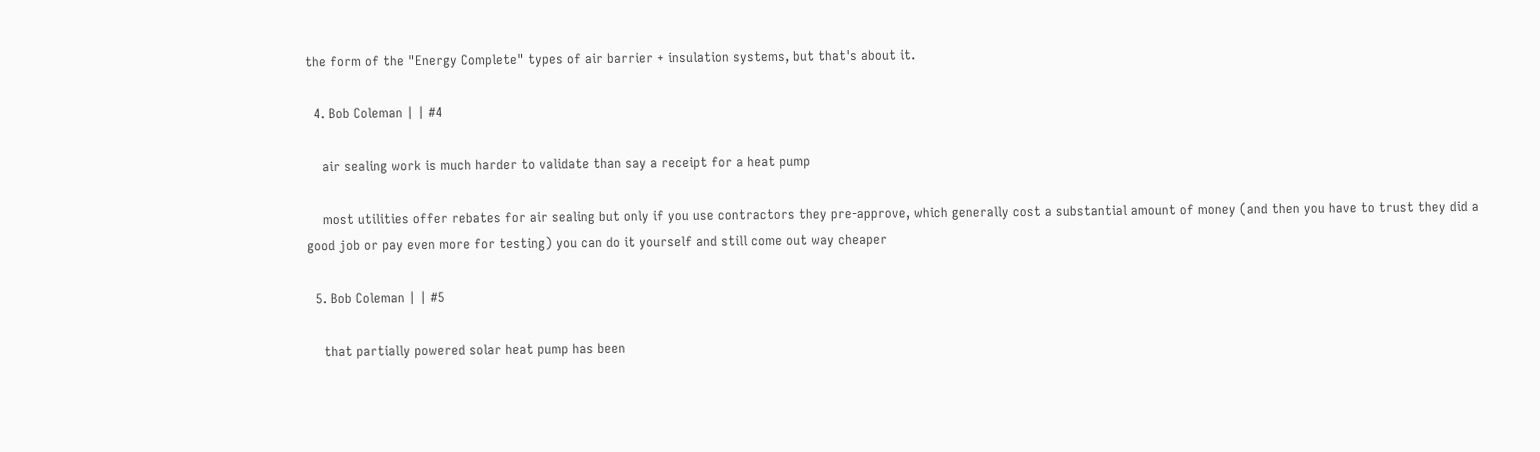the form of the "Energy Complete" types of air barrier + insulation systems, but that's about it.

  4. Bob Coleman | | #4

    air sealing work is much harder to validate than say a receipt for a heat pump

    most utilities offer rebates for air sealing but only if you use contractors they pre-approve, which generally cost a substantial amount of money (and then you have to trust they did a good job or pay even more for testing) you can do it yourself and still come out way cheaper

  5. Bob Coleman | | #5

    that partially powered solar heat pump has been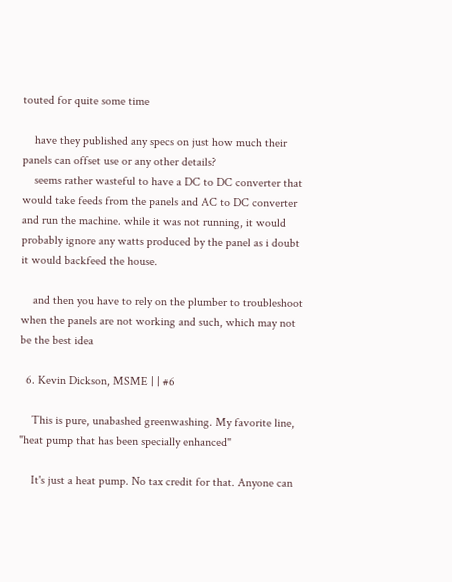touted for quite some time

    have they published any specs on just how much their panels can offset use or any other details?
    seems rather wasteful to have a DC to DC converter that would take feeds from the panels and AC to DC converter and run the machine. while it was not running, it would probably ignore any watts produced by the panel as i doubt it would backfeed the house.

    and then you have to rely on the plumber to troubleshoot when the panels are not working and such, which may not be the best idea

  6. Kevin Dickson, MSME | | #6

    This is pure, unabashed greenwashing. My favorite line, "heat pump that has been specially enhanced"

    It's just a heat pump. No tax credit for that. Anyone can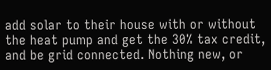add solar to their house with or without the heat pump and get the 30% tax credit, and be grid connected. Nothing new, or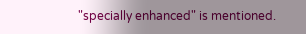"specially enhanced" is mentioned.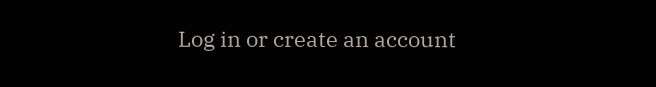Log in or create an account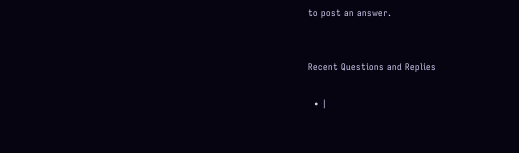to post an answer.


Recent Questions and Replies

  • |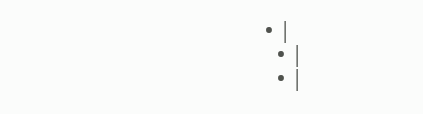• |
  • |
  • |